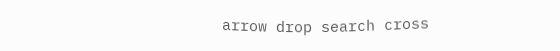arrow drop search cross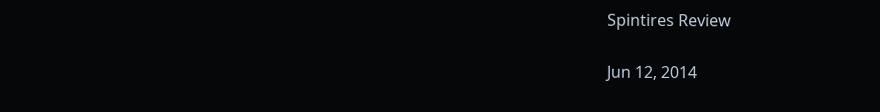Spintires Review

Jun 12, 2014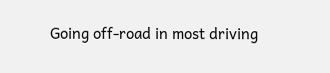Going off-road in most driving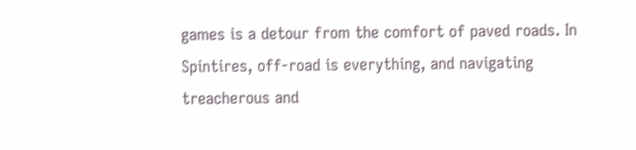games is a detour from the comfort of paved roads. In Spintires, off-road is everything, and navigating treacherous and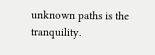unknown paths is the tranquility.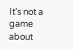It’s not a game about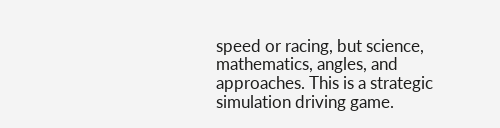speed or racing, but science, mathematics, angles, and approaches. This is a strategic simulation driving game.